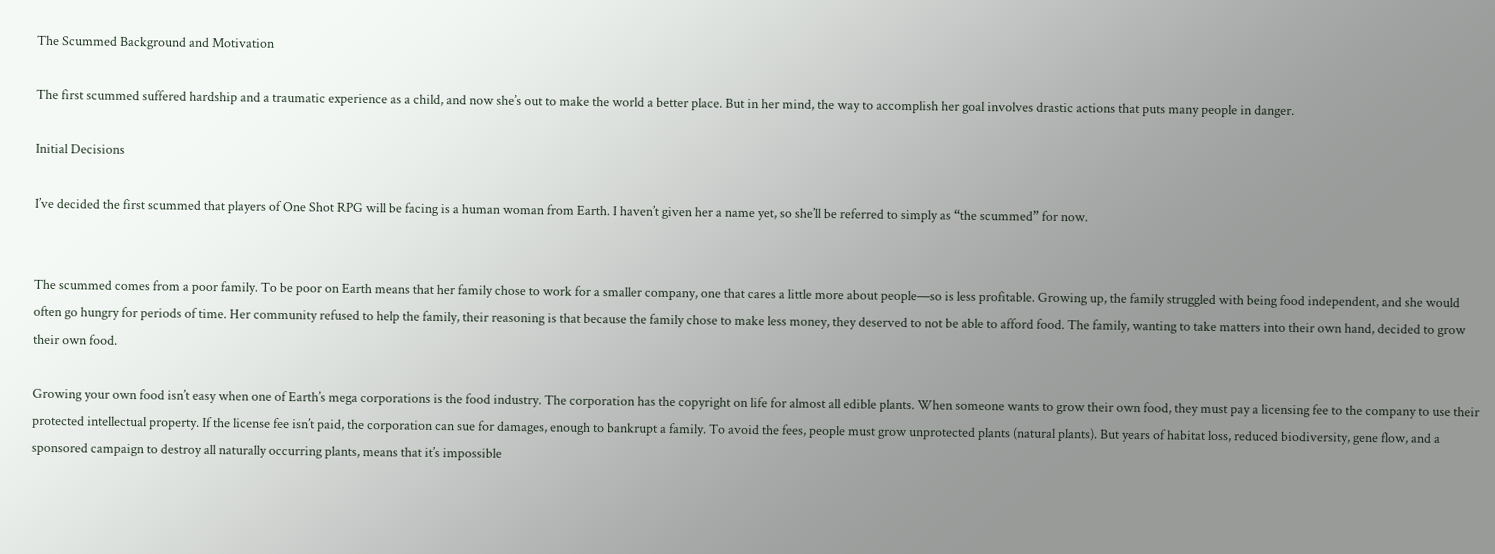The Scummed Background and Motivation

The first scummed suffered hardship and a traumatic experience as a child, and now she’s out to make the world a better place. But in her mind, the way to accomplish her goal involves drastic actions that puts many people in danger.

Initial Decisions

I’ve decided the first scummed that players of One Shot RPG will be facing is a human woman from Earth. I haven’t given her a name yet, so she’ll be referred to simply as “the scummed” for now.


The scummed comes from a poor family. To be poor on Earth means that her family chose to work for a smaller company, one that cares a little more about people—so is less profitable. Growing up, the family struggled with being food independent, and she would often go hungry for periods of time. Her community refused to help the family, their reasoning is that because the family chose to make less money, they deserved to not be able to afford food. The family, wanting to take matters into their own hand, decided to grow their own food.

Growing your own food isn’t easy when one of Earth’s mega corporations is the food industry. The corporation has the copyright on life for almost all edible plants. When someone wants to grow their own food, they must pay a licensing fee to the company to use their protected intellectual property. If the license fee isn’t paid, the corporation can sue for damages, enough to bankrupt a family. To avoid the fees, people must grow unprotected plants (natural plants). But years of habitat loss, reduced biodiversity, gene flow, and a sponsored campaign to destroy all naturally occurring plants, means that it’s impossible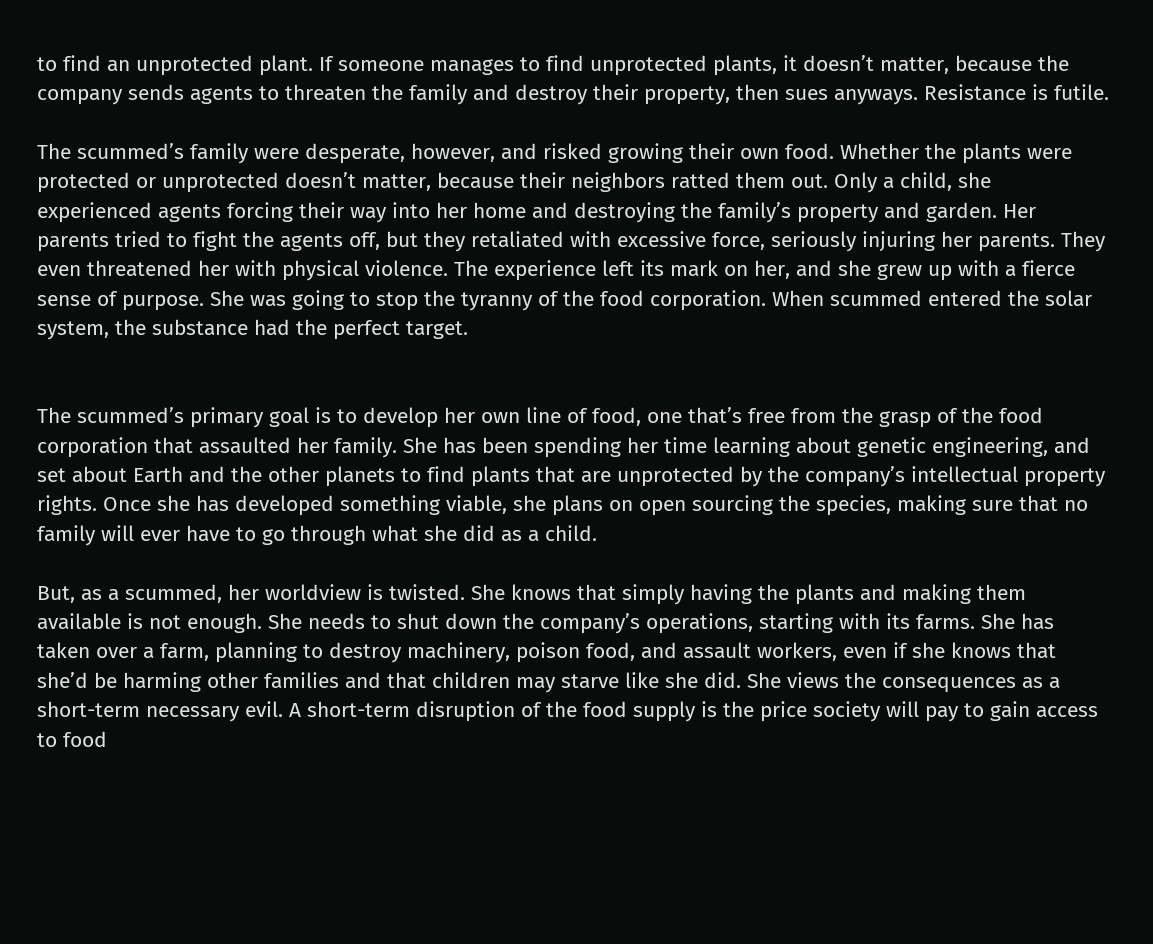to find an unprotected plant. If someone manages to find unprotected plants, it doesn’t matter, because the company sends agents to threaten the family and destroy their property, then sues anyways. Resistance is futile.

The scummed’s family were desperate, however, and risked growing their own food. Whether the plants were protected or unprotected doesn’t matter, because their neighbors ratted them out. Only a child, she experienced agents forcing their way into her home and destroying the family’s property and garden. Her parents tried to fight the agents off, but they retaliated with excessive force, seriously injuring her parents. They even threatened her with physical violence. The experience left its mark on her, and she grew up with a fierce sense of purpose. She was going to stop the tyranny of the food corporation. When scummed entered the solar system, the substance had the perfect target.


The scummed’s primary goal is to develop her own line of food, one that’s free from the grasp of the food corporation that assaulted her family. She has been spending her time learning about genetic engineering, and set about Earth and the other planets to find plants that are unprotected by the company’s intellectual property rights. Once she has developed something viable, she plans on open sourcing the species, making sure that no family will ever have to go through what she did as a child.

But, as a scummed, her worldview is twisted. She knows that simply having the plants and making them available is not enough. She needs to shut down the company’s operations, starting with its farms. She has taken over a farm, planning to destroy machinery, poison food, and assault workers, even if she knows that she’d be harming other families and that children may starve like she did. She views the consequences as a short-term necessary evil. A short-term disruption of the food supply is the price society will pay to gain access to food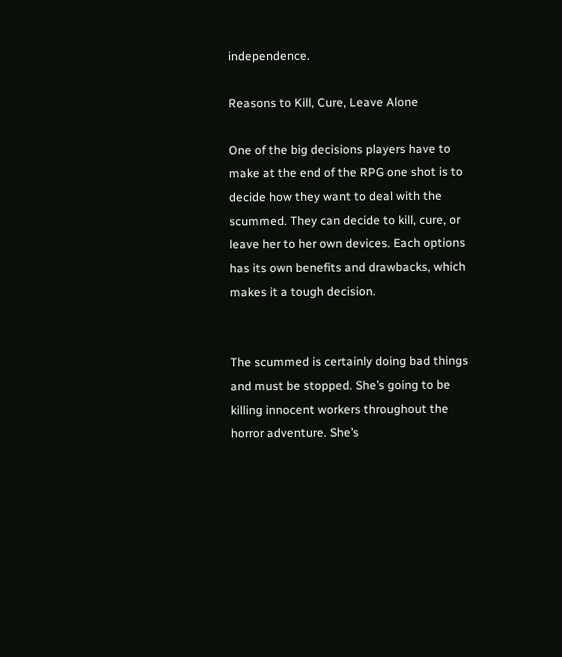independence.

Reasons to Kill, Cure, Leave Alone

One of the big decisions players have to make at the end of the RPG one shot is to decide how they want to deal with the scummed. They can decide to kill, cure, or leave her to her own devices. Each options has its own benefits and drawbacks, which makes it a tough decision.


The scummed is certainly doing bad things and must be stopped. She’s going to be killing innocent workers throughout the horror adventure. She’s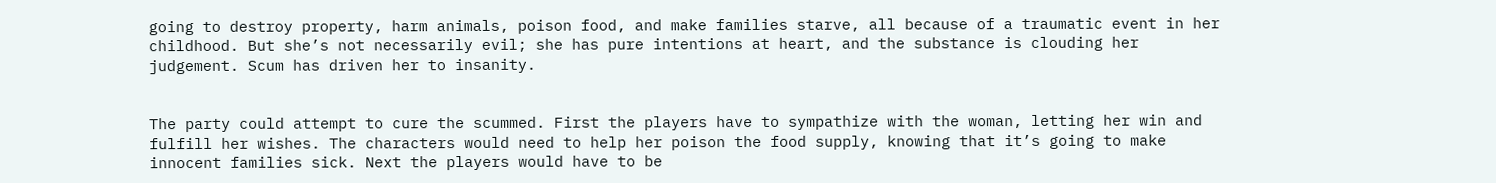going to destroy property, harm animals, poison food, and make families starve, all because of a traumatic event in her childhood. But she’s not necessarily evil; she has pure intentions at heart, and the substance is clouding her judgement. Scum has driven her to insanity.


The party could attempt to cure the scummed. First the players have to sympathize with the woman, letting her win and fulfill her wishes. The characters would need to help her poison the food supply, knowing that it’s going to make innocent families sick. Next the players would have to be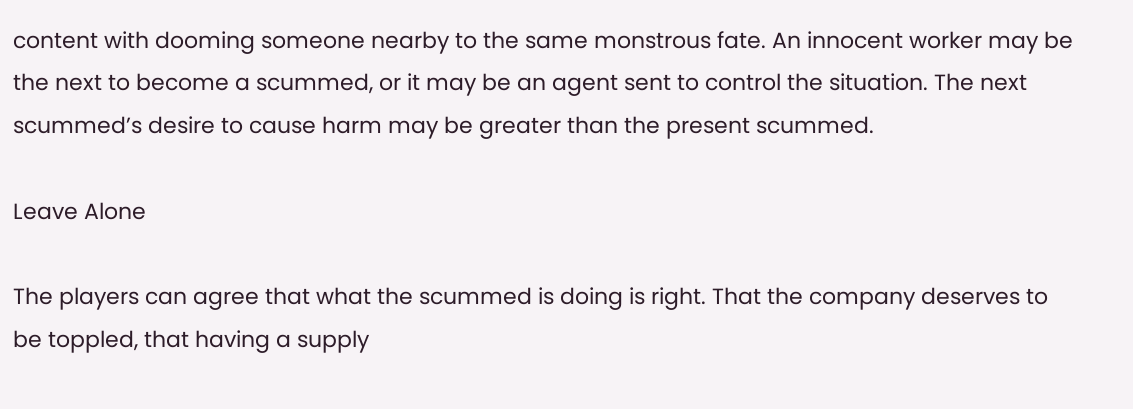content with dooming someone nearby to the same monstrous fate. An innocent worker may be the next to become a scummed, or it may be an agent sent to control the situation. The next scummed’s desire to cause harm may be greater than the present scummed.

Leave Alone

The players can agree that what the scummed is doing is right. That the company deserves to be toppled, that having a supply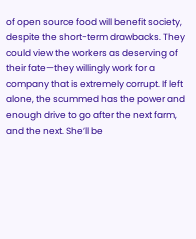of open source food will benefit society, despite the short-term drawbacks. They could view the workers as deserving of their fate—they willingly work for a company that is extremely corrupt. If left alone, the scummed has the power and enough drive to go after the next farm, and the next. She’ll be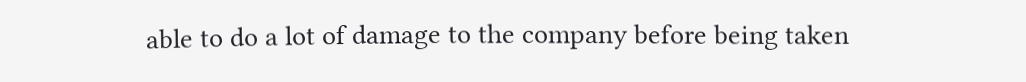able to do a lot of damage to the company before being taken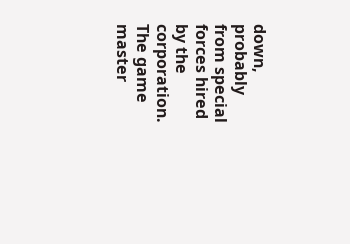down, probably from special forces hired by the corporation. The game master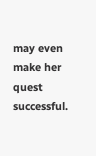may even make her quest successful.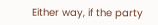Either way, if the party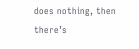does nothing, then there’s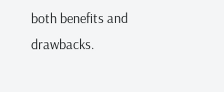both benefits and drawbacks.